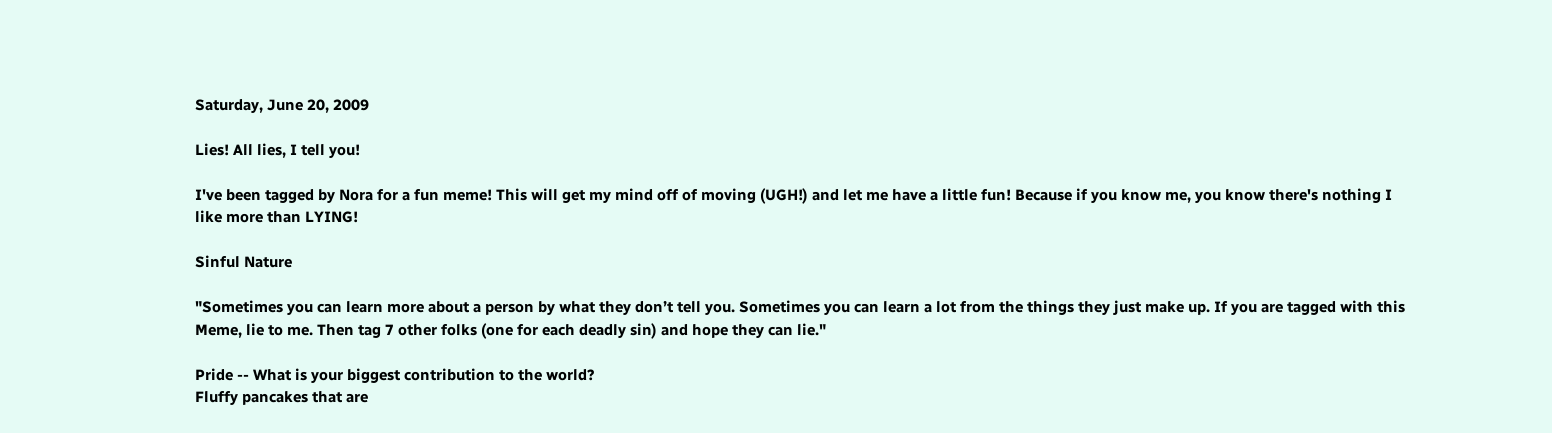Saturday, June 20, 2009

Lies! All lies, I tell you!

I've been tagged by Nora for a fun meme! This will get my mind off of moving (UGH!) and let me have a little fun! Because if you know me, you know there's nothing I like more than LYING!

Sinful Nature

"Sometimes you can learn more about a person by what they don’t tell you. Sometimes you can learn a lot from the things they just make up. If you are tagged with this Meme, lie to me. Then tag 7 other folks (one for each deadly sin) and hope they can lie."

Pride -- What is your biggest contribution to the world?
Fluffy pancakes that are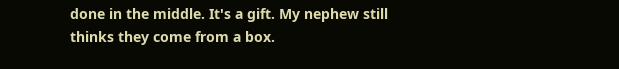done in the middle. It's a gift. My nephew still thinks they come from a box.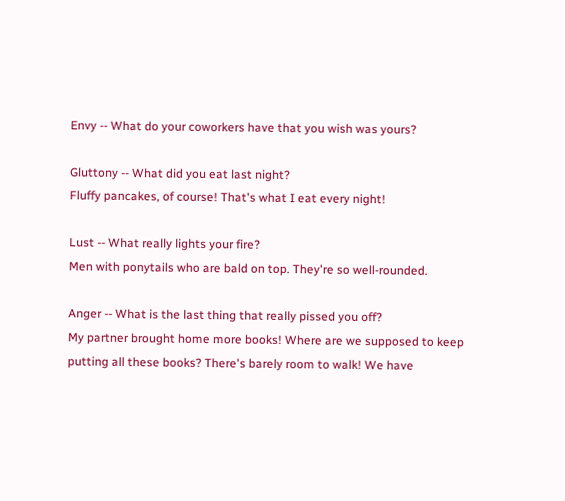Envy -- What do your coworkers have that you wish was yours?

Gluttony -- What did you eat last night?
Fluffy pancakes, of course! That's what I eat every night!

Lust -- What really lights your fire?
Men with ponytails who are bald on top. They're so well-rounded.

Anger -- What is the last thing that really pissed you off?
My partner brought home more books! Where are we supposed to keep putting all these books? There's barely room to walk! We have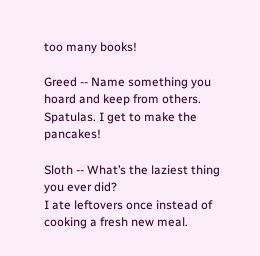too many books!

Greed -- Name something you hoard and keep from others.
Spatulas. I get to make the pancakes!

Sloth -- What’s the laziest thing you ever did?
I ate leftovers once instead of cooking a fresh new meal.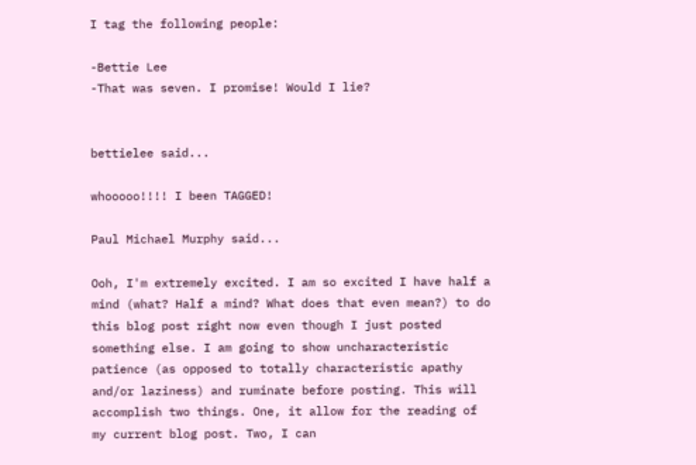I tag the following people:

-Bettie Lee
-That was seven. I promise! Would I lie?


bettielee said...

whooooo!!!! I been TAGGED!

Paul Michael Murphy said...

Ooh, I'm extremely excited. I am so excited I have half a mind (what? Half a mind? What does that even mean?) to do this blog post right now even though I just posted something else. I am going to show uncharacteristic patience (as opposed to totally characteristic apathy and/or laziness) and ruminate before posting. This will accomplish two things. One, it allow for the reading of my current blog post. Two, I can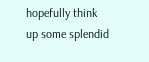hopefully think up some splendid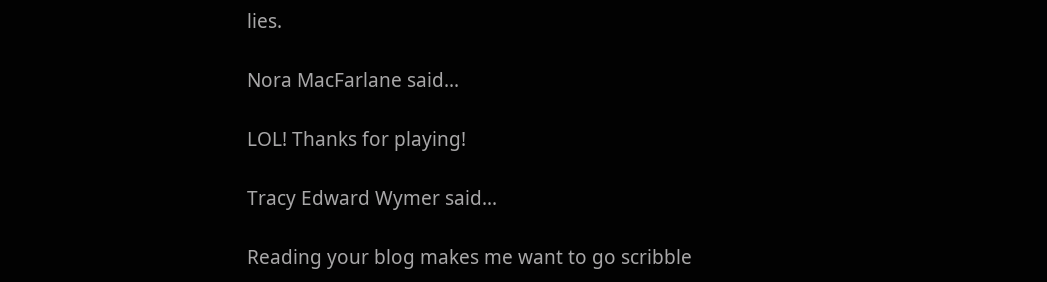lies.

Nora MacFarlane said...

LOL! Thanks for playing!

Tracy Edward Wymer said...

Reading your blog makes me want to go scribble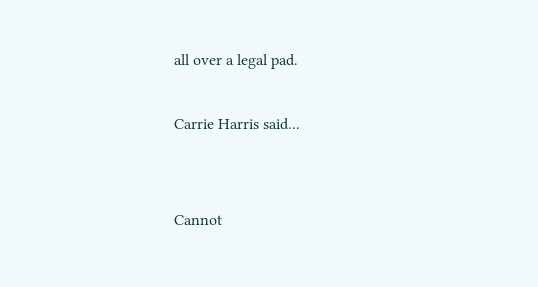all over a legal pad.

Carrie Harris said...


Cannot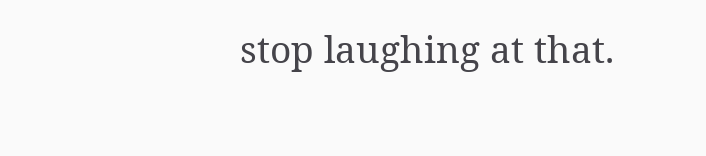stop laughing at that.